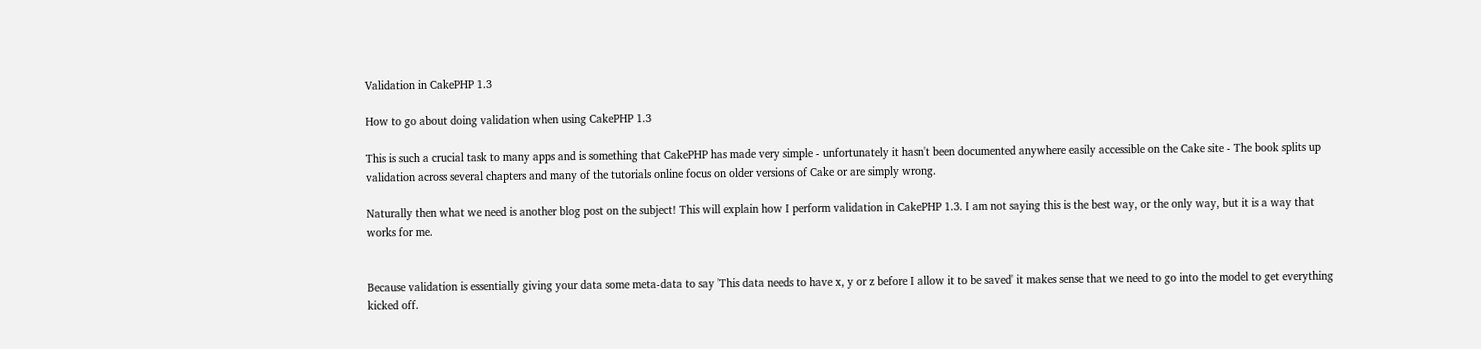Validation in CakePHP 1.3

How to go about doing validation when using CakePHP 1.3

This is such a crucial task to many apps and is something that CakePHP has made very simple - unfortunately it hasn't been documented anywhere easily accessible on the Cake site - The book splits up validation across several chapters and many of the tutorials online focus on older versions of Cake or are simply wrong.

Naturally then what we need is another blog post on the subject! This will explain how I perform validation in CakePHP 1.3. I am not saying this is the best way, or the only way, but it is a way that works for me.


Because validation is essentially giving your data some meta-data to say 'This data needs to have x, y or z before I allow it to be saved' it makes sense that we need to go into the model to get everything kicked off.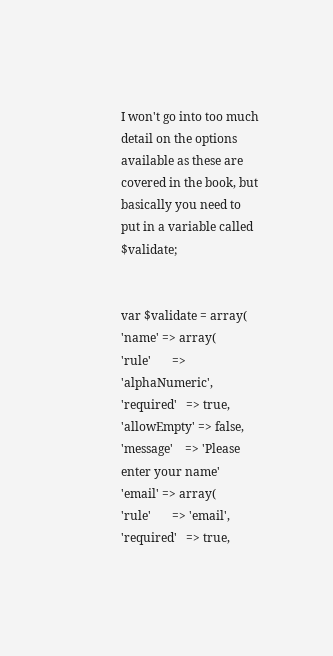I won't go into too much detail on the options available as these are covered in the book, but basically you need to put in a variable called $validate;


var $validate = array(
'name' => array(
'rule'       => 'alphaNumeric',
'required'   => true,
'allowEmpty' => false,
'message'    => 'Please enter your name'
'email' => array(
'rule'       => 'email',
'required'   => true,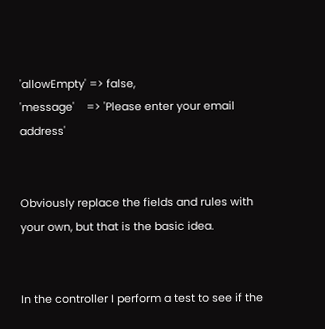'allowEmpty' => false,
'message'    => 'Please enter your email address'


Obviously replace the fields and rules with your own, but that is the basic idea.


In the controller I perform a test to see if the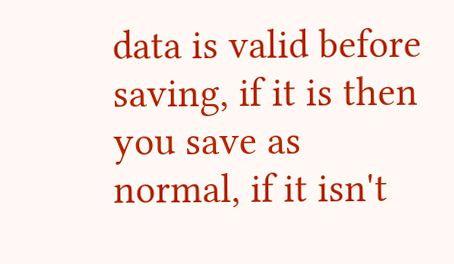data is valid before saving, if it is then you save as normal, if it isn't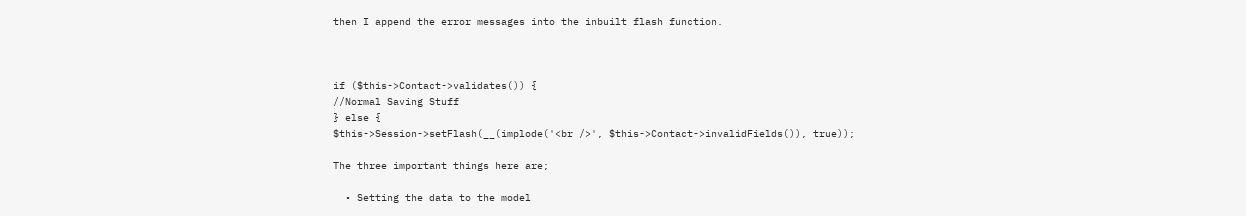then I append the error messages into the inbuilt flash function.



if ($this->Contact->validates()) {
//Normal Saving Stuff
} else {
$this->Session->setFlash(__(implode('<br />', $this->Contact->invalidFields()), true));

The three important things here are;

  • Setting the data to the model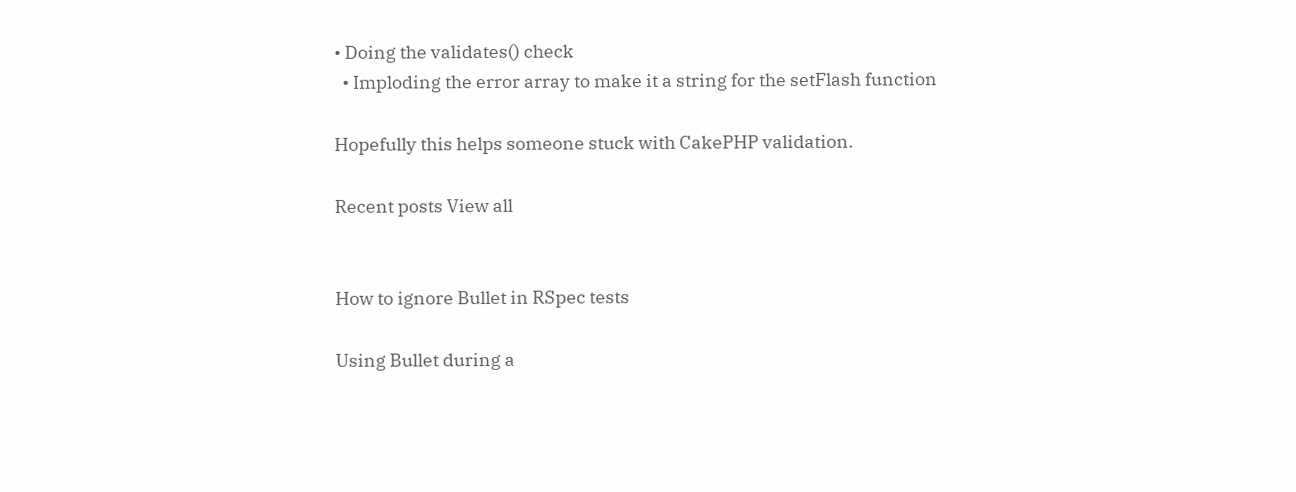• Doing the validates() check
  • Imploding the error array to make it a string for the setFlash function

Hopefully this helps someone stuck with CakePHP validation.

Recent posts View all


How to ignore Bullet in RSpec tests

Using Bullet during a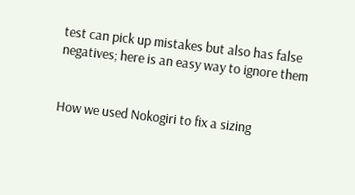test can pick up mistakes but also has false negatives; here is an easy way to ignore them


How we used Nokogiri to fix a sizing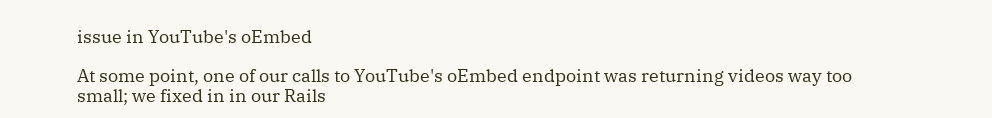issue in YouTube's oEmbed

At some point, one of our calls to YouTube's oEmbed endpoint was returning videos way too small; we fixed in in our Rails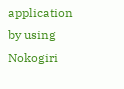application by using Nokogiri